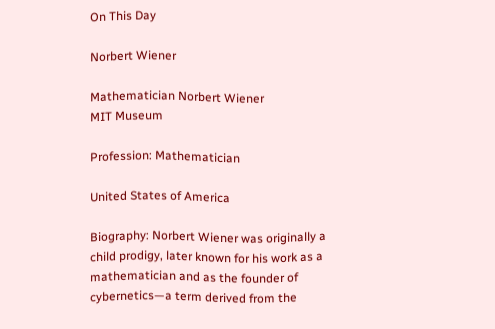On This Day

Norbert Wiener

Mathematician Norbert Wiener
MIT Museum

Profession: Mathematician

United States of America

Biography: Norbert Wiener was originally a child prodigy, later known for his work as a mathematician and as the founder of cybernetics—a term derived from the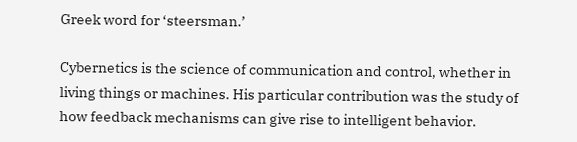Greek word for ‘steersman.’

Cybernetics is the science of communication and control, whether in living things or machines. His particular contribution was the study of how feedback mechanisms can give rise to intelligent behavior.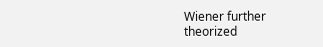Wiener further theorized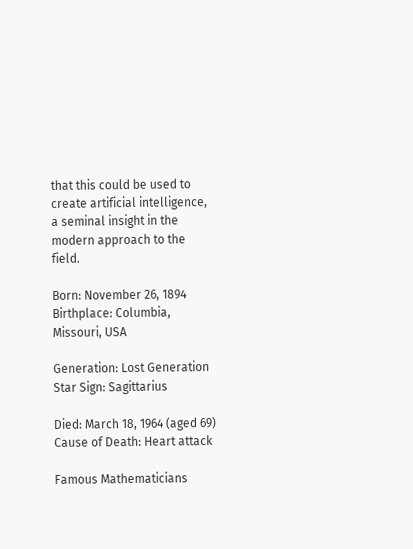that this could be used to create artificial intelligence, a seminal insight in the modern approach to the field.

Born: November 26, 1894
Birthplace: Columbia, Missouri, USA

Generation: Lost Generation
Star Sign: Sagittarius

Died: March 18, 1964 (aged 69)
Cause of Death: Heart attack

Famous Mathematicians